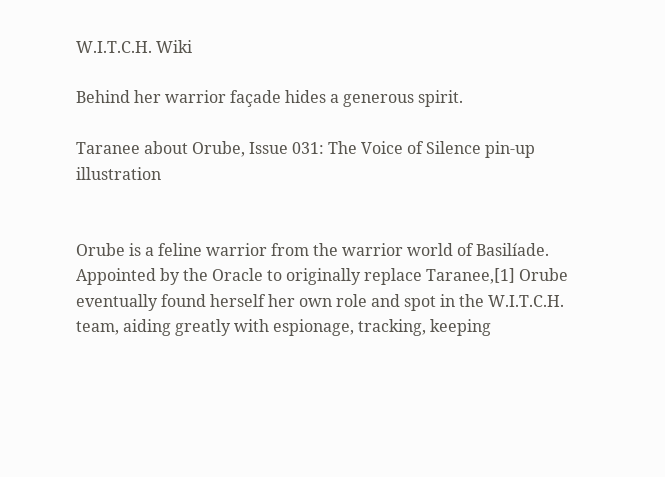W.I.T.C.H. Wiki

Behind her warrior façade hides a generous spirit.

Taranee about Orube, Issue 031: The Voice of Silence pin-up illustration


Orube is a feline warrior from the warrior world of Basilíade. Appointed by the Oracle to originally replace Taranee,[1] Orube eventually found herself her own role and spot in the W.I.T.C.H. team, aiding greatly with espionage, tracking, keeping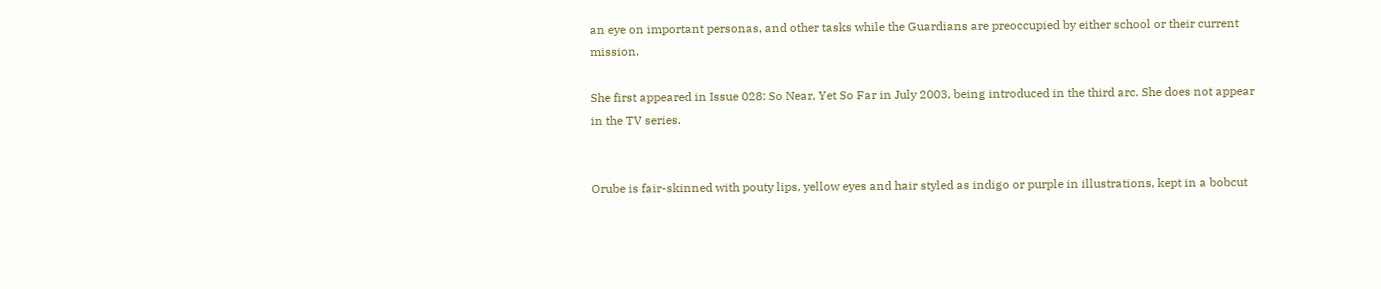an eye on important personas, and other tasks while the Guardians are preoccupied by either school or their current mission.

She first appeared in Issue 028: So Near, Yet So Far in July 2003, being introduced in the third arc. She does not appear in the TV series.


Orube is fair-skinned with pouty lips, yellow eyes and hair styled as indigo or purple in illustrations, kept in a bobcut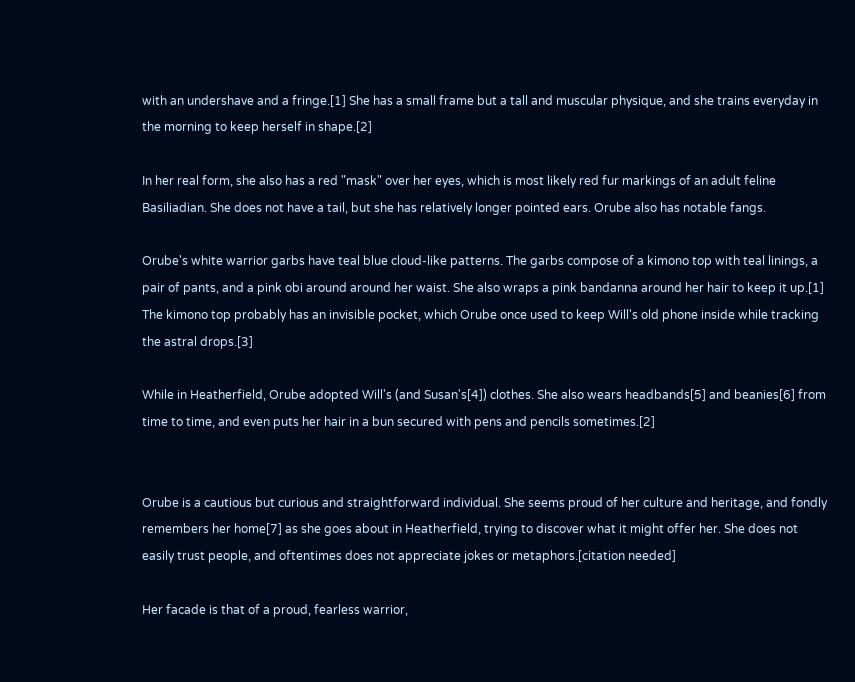with an undershave and a fringe.[1] She has a small frame but a tall and muscular physique, and she trains everyday in the morning to keep herself in shape.[2]

In her real form, she also has a red "mask" over her eyes, which is most likely red fur markings of an adult feline Basiliadian. She does not have a tail, but she has relatively longer pointed ears. Orube also has notable fangs.

Orube's white warrior garbs have teal blue cloud-like patterns. The garbs compose of a kimono top with teal linings, a pair of pants, and a pink obi around around her waist. She also wraps a pink bandanna around her hair to keep it up.[1] The kimono top probably has an invisible pocket, which Orube once used to keep Will's old phone inside while tracking the astral drops.[3]

While in Heatherfield, Orube adopted Will's (and Susan's[4]) clothes. She also wears headbands[5] and beanies[6] from time to time, and even puts her hair in a bun secured with pens and pencils sometimes.[2]


Orube is a cautious but curious and straightforward individual. She seems proud of her culture and heritage, and fondly remembers her home[7] as she goes about in Heatherfield, trying to discover what it might offer her. She does not easily trust people, and oftentimes does not appreciate jokes or metaphors.[citation needed]

Her facade is that of a proud, fearless warrior,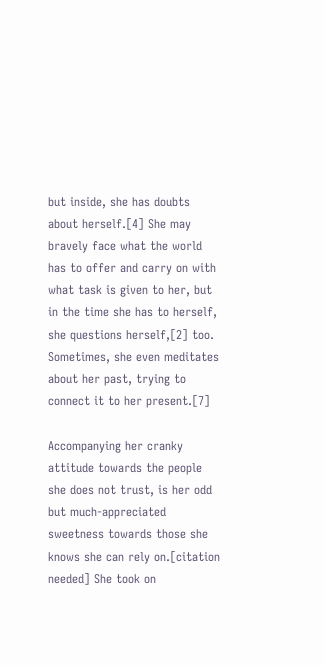but inside, she has doubts about herself.[4] She may bravely face what the world has to offer and carry on with what task is given to her, but in the time she has to herself, she questions herself,[2] too. Sometimes, she even meditates about her past, trying to connect it to her present.[7]

Accompanying her cranky attitude towards the people she does not trust, is her odd but much-appreciated sweetness towards those she knows she can rely on.[citation needed] She took on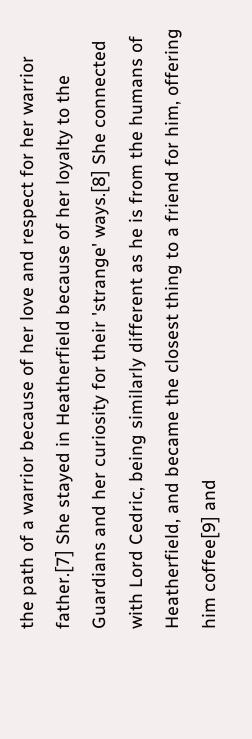the path of a warrior because of her love and respect for her warrior father.[7] She stayed in Heatherfield because of her loyalty to the Guardians and her curiosity for their 'strange' ways.[8] She connected with Lord Cedric, being similarly different as he is from the humans of Heatherfield, and became the closest thing to a friend for him, offering him coffee[9] and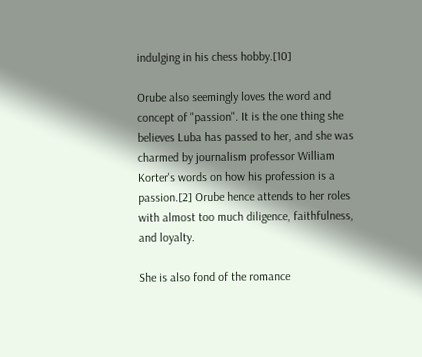indulging in his chess hobby.[10]

Orube also seemingly loves the word and concept of "passion". It is the one thing she believes Luba has passed to her, and she was charmed by journalism professor William Korter's words on how his profession is a passion.[2] Orube hence attends to her roles with almost too much diligence, faithfulness, and loyalty.

She is also fond of the romance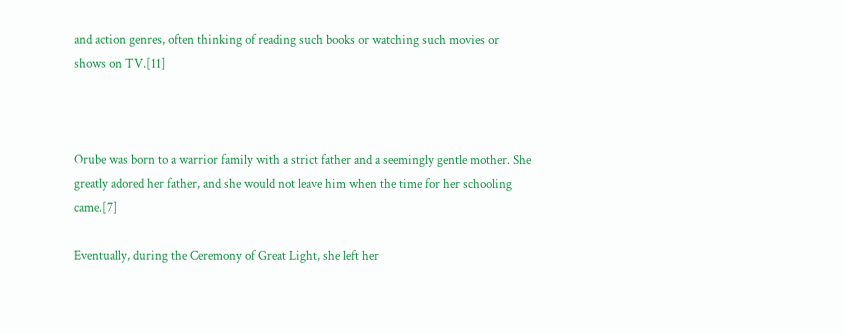and action genres, often thinking of reading such books or watching such movies or shows on TV.[11]



Orube was born to a warrior family with a strict father and a seemingly gentle mother. She greatly adored her father, and she would not leave him when the time for her schooling came.[7]

Eventually, during the Ceremony of Great Light, she left her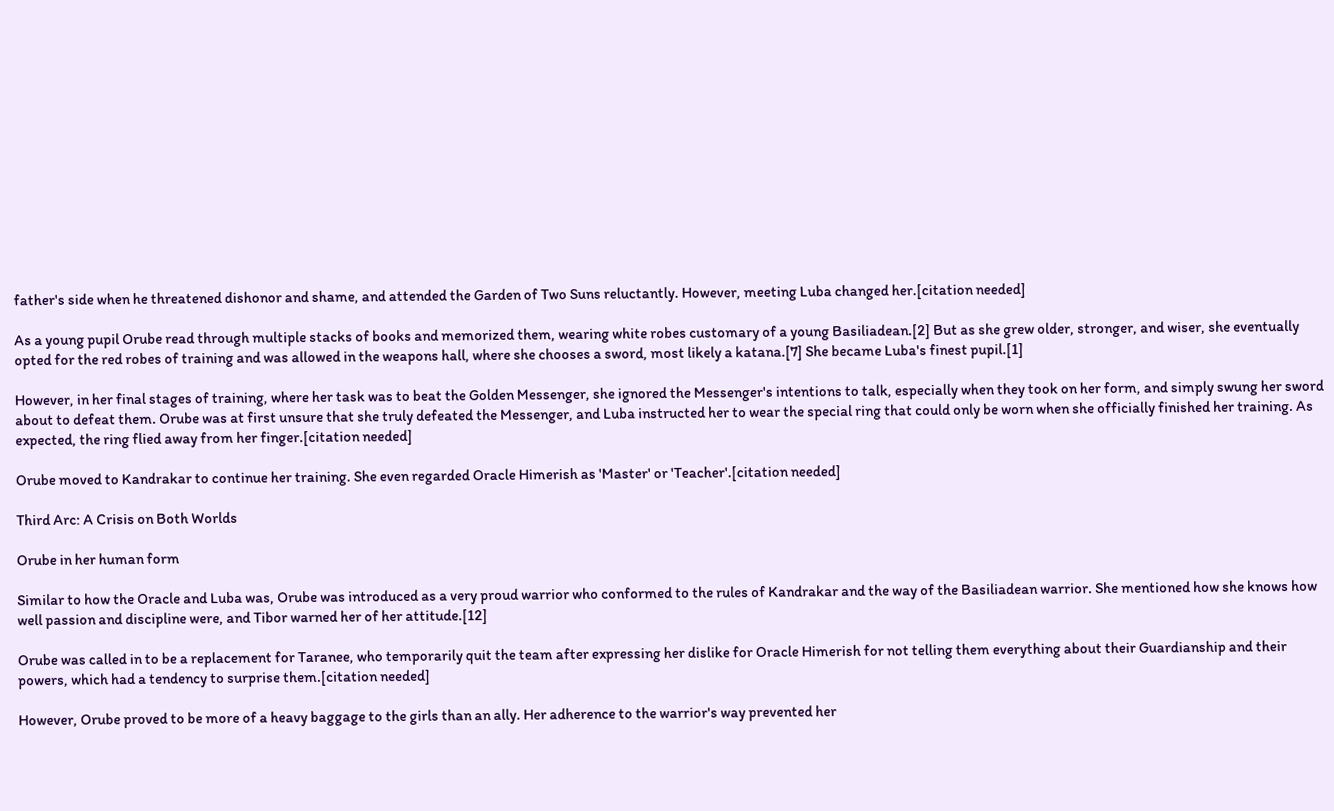father's side when he threatened dishonor and shame, and attended the Garden of Two Suns reluctantly. However, meeting Luba changed her.[citation needed]

As a young pupil Orube read through multiple stacks of books and memorized them, wearing white robes customary of a young Basiliadean.[2] But as she grew older, stronger, and wiser, she eventually opted for the red robes of training and was allowed in the weapons hall, where she chooses a sword, most likely a katana.[7] She became Luba's finest pupil.[1]

However, in her final stages of training, where her task was to beat the Golden Messenger, she ignored the Messenger's intentions to talk, especially when they took on her form, and simply swung her sword about to defeat them. Orube was at first unsure that she truly defeated the Messenger, and Luba instructed her to wear the special ring that could only be worn when she officially finished her training. As expected, the ring flied away from her finger.[citation needed]

Orube moved to Kandrakar to continue her training. She even regarded Oracle Himerish as 'Master' or 'Teacher'.[citation needed]

Third Arc: A Crisis on Both Worlds

Orube in her human form

Similar to how the Oracle and Luba was, Orube was introduced as a very proud warrior who conformed to the rules of Kandrakar and the way of the Basiliadean warrior. She mentioned how she knows how well passion and discipline were, and Tibor warned her of her attitude.[12]

Orube was called in to be a replacement for Taranee, who temporarily quit the team after expressing her dislike for Oracle Himerish for not telling them everything about their Guardianship and their powers, which had a tendency to surprise them.[citation needed]

However, Orube proved to be more of a heavy baggage to the girls than an ally. Her adherence to the warrior's way prevented her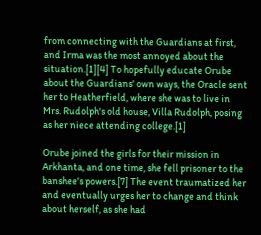from connecting with the Guardians at first, and Irma was the most annoyed about the situation.[1][4] To hopefully educate Orube about the Guardians' own ways, the Oracle sent her to Heatherfield, where she was to live in Mrs. Rudolph's old house, Villa Rudolph, posing as her niece attending college.[1]

Orube joined the girls for their mission in Arkhanta, and one time, she fell prisoner to the banshee's powers.[7] The event traumatized her and eventually urges her to change and think about herself, as she had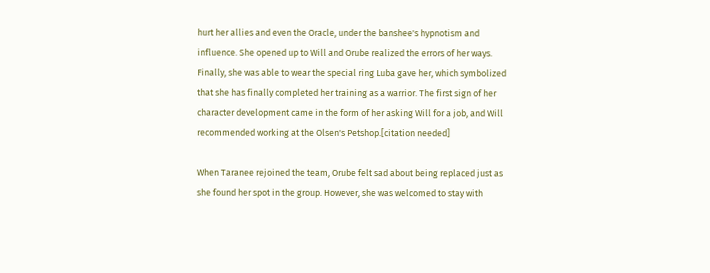hurt her allies and even the Oracle, under the banshee's hypnotism and influence. She opened up to Will and Orube realized the errors of her ways. Finally, she was able to wear the special ring Luba gave her, which symbolized that she has finally completed her training as a warrior. The first sign of her character development came in the form of her asking Will for a job, and Will recommended working at the Olsen's Petshop.[citation needed]

When Taranee rejoined the team, Orube felt sad about being replaced just as she found her spot in the group. However, she was welcomed to stay with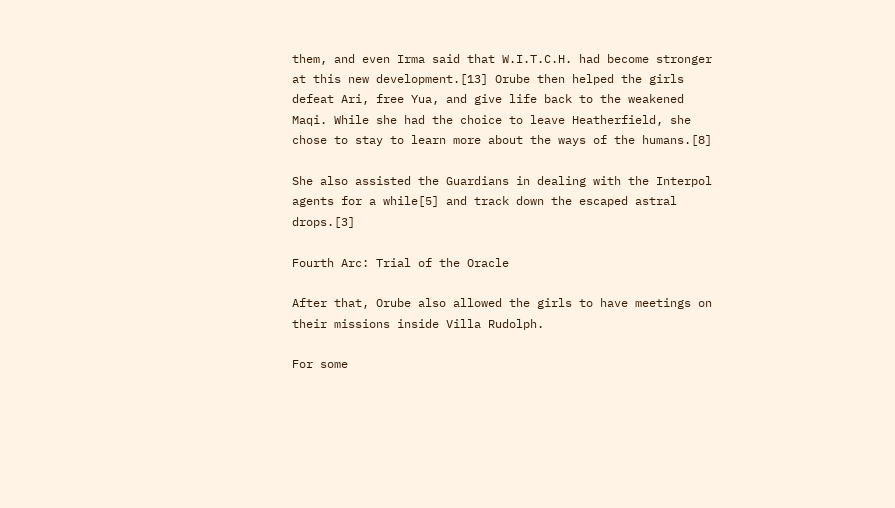them, and even Irma said that W.I.T.C.H. had become stronger at this new development.[13] Orube then helped the girls defeat Ari, free Yua, and give life back to the weakened Maqi. While she had the choice to leave Heatherfield, she chose to stay to learn more about the ways of the humans.[8]

She also assisted the Guardians in dealing with the Interpol agents for a while[5] and track down the escaped astral drops.[3]

Fourth Arc: Trial of the Oracle

After that, Orube also allowed the girls to have meetings on their missions inside Villa Rudolph.

For some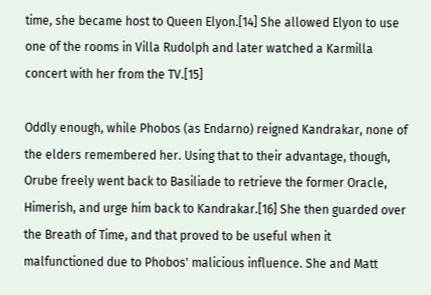time, she became host to Queen Elyon.[14] She allowed Elyon to use one of the rooms in Villa Rudolph and later watched a Karmilla concert with her from the TV.[15]

Oddly enough, while Phobos (as Endarno) reigned Kandrakar, none of the elders remembered her. Using that to their advantage, though, Orube freely went back to Basiliade to retrieve the former Oracle, Himerish, and urge him back to Kandrakar.[16] She then guarded over the Breath of Time, and that proved to be useful when it malfunctioned due to Phobos' malicious influence. She and Matt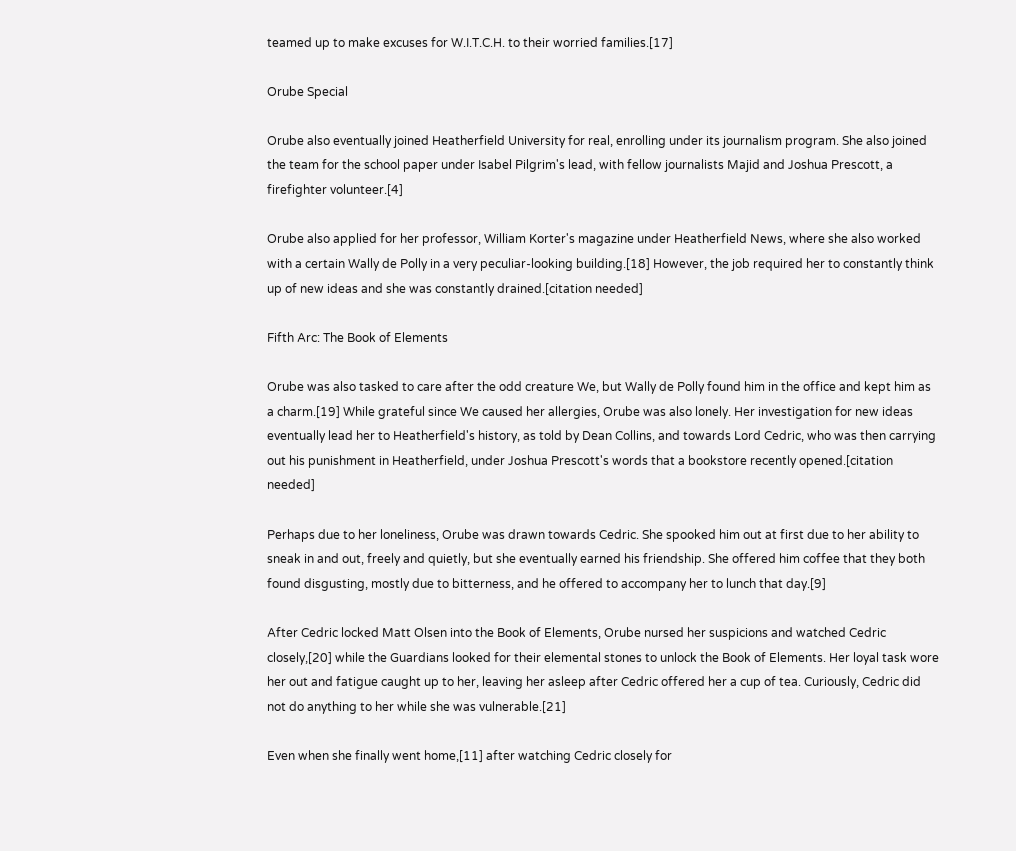teamed up to make excuses for W.I.T.C.H. to their worried families.[17]

Orube Special

Orube also eventually joined Heatherfield University for real, enrolling under its journalism program. She also joined the team for the school paper under Isabel Pilgrim's lead, with fellow journalists Majid and Joshua Prescott, a firefighter volunteer.[4]

Orube also applied for her professor, William Korter's magazine under Heatherfield News, where she also worked with a certain Wally de Polly in a very peculiar-looking building.[18] However, the job required her to constantly think up of new ideas and she was constantly drained.[citation needed]

Fifth Arc: The Book of Elements

Orube was also tasked to care after the odd creature We, but Wally de Polly found him in the office and kept him as a charm.[19] While grateful since We caused her allergies, Orube was also lonely. Her investigation for new ideas eventually lead her to Heatherfield's history, as told by Dean Collins, and towards Lord Cedric, who was then carrying out his punishment in Heatherfield, under Joshua Prescott's words that a bookstore recently opened.[citation needed]

Perhaps due to her loneliness, Orube was drawn towards Cedric. She spooked him out at first due to her ability to sneak in and out, freely and quietly, but she eventually earned his friendship. She offered him coffee that they both found disgusting, mostly due to bitterness, and he offered to accompany her to lunch that day.[9]

After Cedric locked Matt Olsen into the Book of Elements, Orube nursed her suspicions and watched Cedric closely,[20] while the Guardians looked for their elemental stones to unlock the Book of Elements. Her loyal task wore her out and fatigue caught up to her, leaving her asleep after Cedric offered her a cup of tea. Curiously, Cedric did not do anything to her while she was vulnerable.[21]

Even when she finally went home,[11] after watching Cedric closely for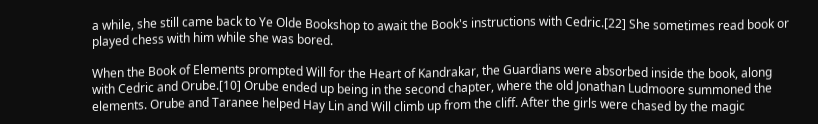a while, she still came back to Ye Olde Bookshop to await the Book's instructions with Cedric.[22] She sometimes read book or played chess with him while she was bored.

When the Book of Elements prompted Will for the Heart of Kandrakar, the Guardians were absorbed inside the book, along with Cedric and Orube.[10] Orube ended up being in the second chapter, where the old Jonathan Ludmoore summoned the elements. Orube and Taranee helped Hay Lin and Will climb up from the cliff. After the girls were chased by the magic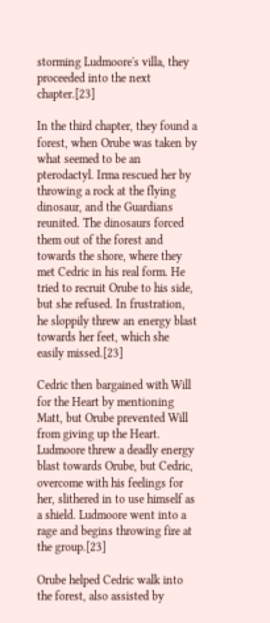storming Ludmoore's villa, they proceeded into the next chapter.[23]

In the third chapter, they found a forest, when Orube was taken by what seemed to be an pterodactyl. Irma rescued her by throwing a rock at the flying dinosaur, and the Guardians reunited. The dinosaurs forced them out of the forest and towards the shore, where they met Cedric in his real form. He tried to recruit Orube to his side, but she refused. In frustration, he sloppily threw an energy blast towards her feet, which she easily missed.[23]

Cedric then bargained with Will for the Heart by mentioning Matt, but Orube prevented Will from giving up the Heart. Ludmoore threw a deadly energy blast towards Orube, but Cedric, overcome with his feelings for her, slithered in to use himself as a shield. Ludmoore went into a rage and begins throwing fire at the group.[23]

Orube helped Cedric walk into the forest, also assisted by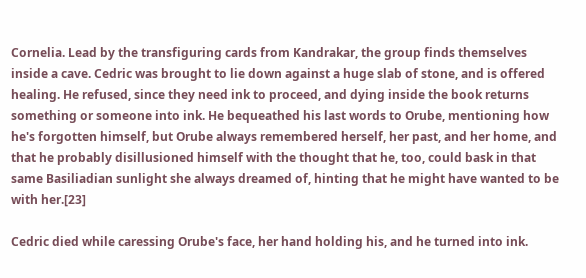Cornelia. Lead by the transfiguring cards from Kandrakar, the group finds themselves inside a cave. Cedric was brought to lie down against a huge slab of stone, and is offered healing. He refused, since they need ink to proceed, and dying inside the book returns something or someone into ink. He bequeathed his last words to Orube, mentioning how he's forgotten himself, but Orube always remembered herself, her past, and her home, and that he probably disillusioned himself with the thought that he, too, could bask in that same Basiliadian sunlight she always dreamed of, hinting that he might have wanted to be with her.[23]

Cedric died while caressing Orube's face, her hand holding his, and he turned into ink.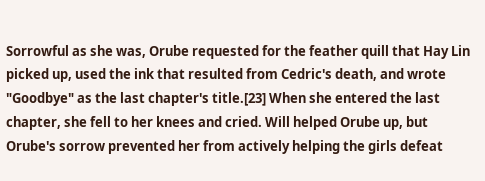Sorrowful as she was, Orube requested for the feather quill that Hay Lin picked up, used the ink that resulted from Cedric's death, and wrote "Goodbye" as the last chapter's title.[23] When she entered the last chapter, she fell to her knees and cried. Will helped Orube up, but Orube's sorrow prevented her from actively helping the girls defeat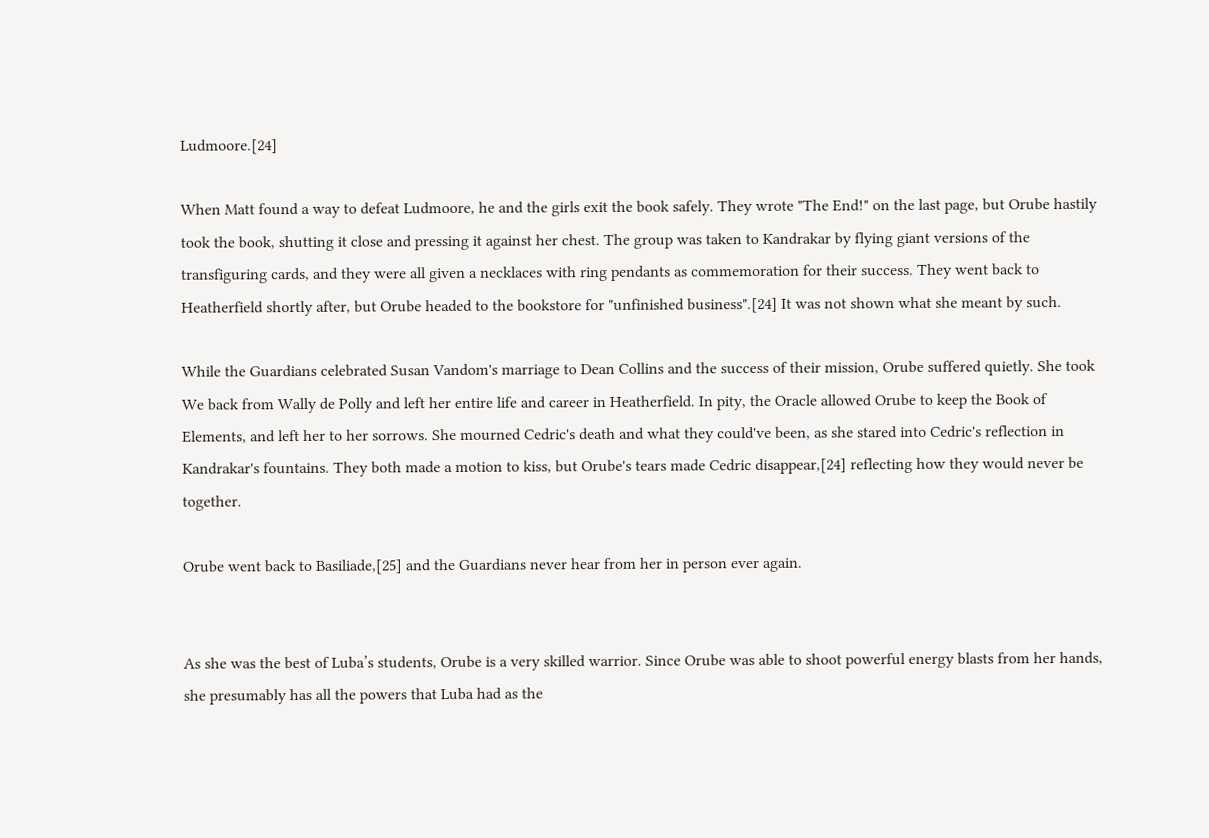Ludmoore.[24]

When Matt found a way to defeat Ludmoore, he and the girls exit the book safely. They wrote "The End!" on the last page, but Orube hastily took the book, shutting it close and pressing it against her chest. The group was taken to Kandrakar by flying giant versions of the transfiguring cards, and they were all given a necklaces with ring pendants as commemoration for their success. They went back to Heatherfield shortly after, but Orube headed to the bookstore for "unfinished business".[24] It was not shown what she meant by such.

While the Guardians celebrated Susan Vandom's marriage to Dean Collins and the success of their mission, Orube suffered quietly. She took We back from Wally de Polly and left her entire life and career in Heatherfield. In pity, the Oracle allowed Orube to keep the Book of Elements, and left her to her sorrows. She mourned Cedric's death and what they could've been, as she stared into Cedric's reflection in Kandrakar's fountains. They both made a motion to kiss, but Orube's tears made Cedric disappear,[24] reflecting how they would never be together.

Orube went back to Basiliade,[25] and the Guardians never hear from her in person ever again.


As she was the best of Luba’s students, Orube is a very skilled warrior. Since Orube was able to shoot powerful energy blasts from her hands, she presumably has all the powers that Luba had as the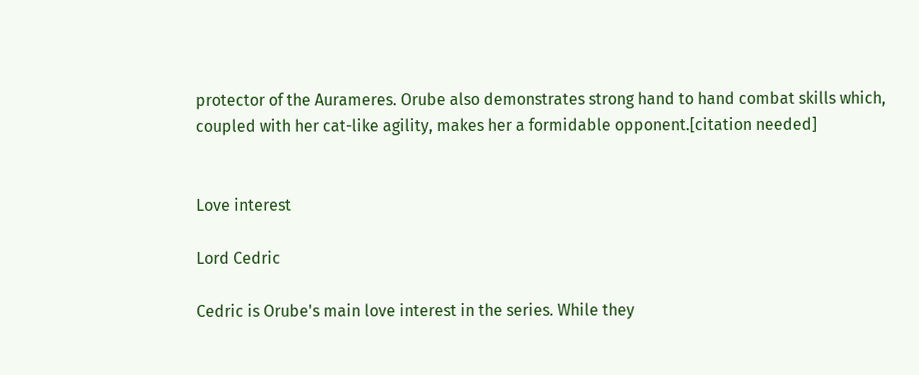protector of the Aurameres. Orube also demonstrates strong hand to hand combat skills which, coupled with her cat-like agility, makes her a formidable opponent.[citation needed]


Love interest

Lord Cedric

Cedric is Orube's main love interest in the series. While they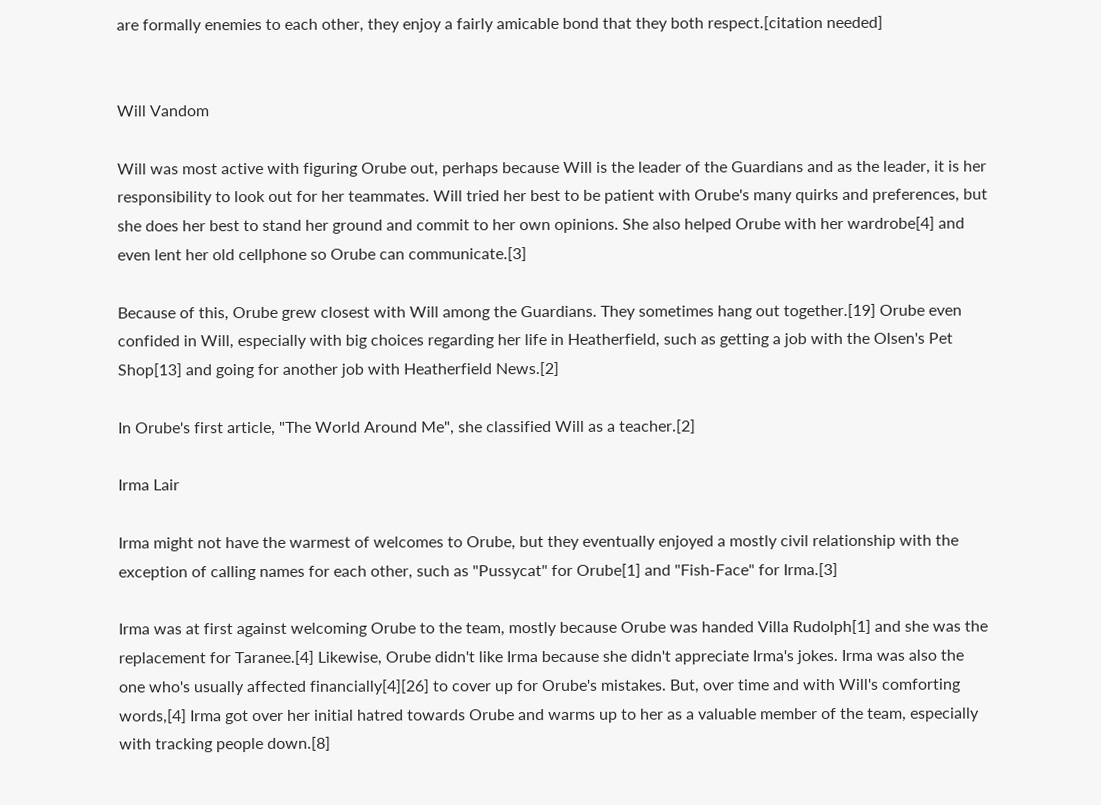are formally enemies to each other, they enjoy a fairly amicable bond that they both respect.[citation needed]


Will Vandom

Will was most active with figuring Orube out, perhaps because Will is the leader of the Guardians and as the leader, it is her responsibility to look out for her teammates. Will tried her best to be patient with Orube's many quirks and preferences, but she does her best to stand her ground and commit to her own opinions. She also helped Orube with her wardrobe[4] and even lent her old cellphone so Orube can communicate.[3]

Because of this, Orube grew closest with Will among the Guardians. They sometimes hang out together.[19] Orube even confided in Will, especially with big choices regarding her life in Heatherfield, such as getting a job with the Olsen's Pet Shop[13] and going for another job with Heatherfield News.[2]

In Orube's first article, "The World Around Me", she classified Will as a teacher.[2]

Irma Lair

Irma might not have the warmest of welcomes to Orube, but they eventually enjoyed a mostly civil relationship with the exception of calling names for each other, such as "Pussycat" for Orube[1] and "Fish-Face" for Irma.[3]

Irma was at first against welcoming Orube to the team, mostly because Orube was handed Villa Rudolph[1] and she was the replacement for Taranee.[4] Likewise, Orube didn't like Irma because she didn't appreciate Irma's jokes. Irma was also the one who's usually affected financially[4][26] to cover up for Orube's mistakes. But, over time and with Will's comforting words,[4] Irma got over her initial hatred towards Orube and warms up to her as a valuable member of the team, especially with tracking people down.[8]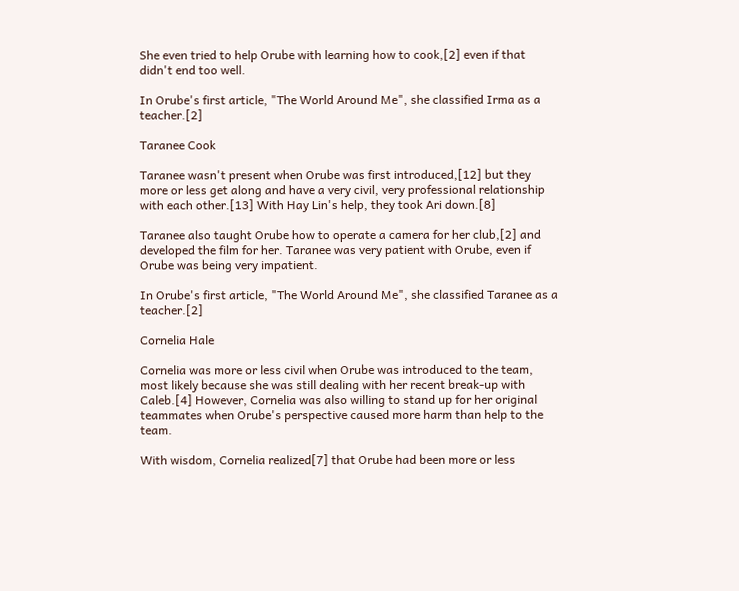She even tried to help Orube with learning how to cook,[2] even if that didn't end too well.

In Orube's first article, "The World Around Me", she classified Irma as a teacher.[2]

Taranee Cook

Taranee wasn't present when Orube was first introduced,[12] but they more or less get along and have a very civil, very professional relationship with each other.[13] With Hay Lin's help, they took Ari down.[8]

Taranee also taught Orube how to operate a camera for her club,[2] and developed the film for her. Taranee was very patient with Orube, even if Orube was being very impatient.

In Orube's first article, "The World Around Me", she classified Taranee as a teacher.[2]

Cornelia Hale

Cornelia was more or less civil when Orube was introduced to the team, most likely because she was still dealing with her recent break-up with Caleb.[4] However, Cornelia was also willing to stand up for her original teammates when Orube's perspective caused more harm than help to the team.

With wisdom, Cornelia realized[7] that Orube had been more or less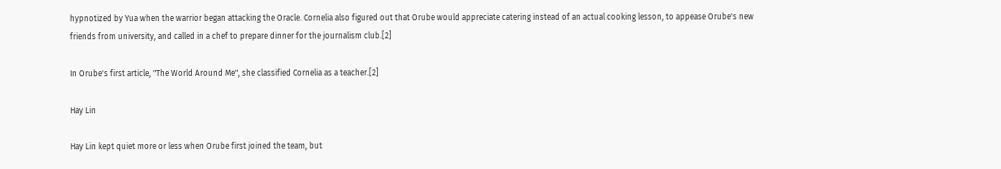hypnotized by Yua when the warrior began attacking the Oracle. Cornelia also figured out that Orube would appreciate catering instead of an actual cooking lesson, to appease Orube's new friends from university, and called in a chef to prepare dinner for the journalism club.[2]

In Orube's first article, "The World Around Me", she classified Cornelia as a teacher.[2]

Hay Lin

Hay Lin kept quiet more or less when Orube first joined the team, but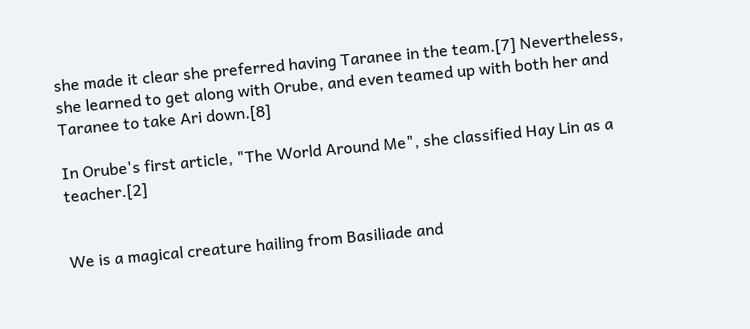she made it clear she preferred having Taranee in the team.[7] Nevertheless, she learned to get along with Orube, and even teamed up with both her and Taranee to take Ari down.[8]

In Orube's first article, "The World Around Me", she classified Hay Lin as a teacher.[2]


We is a magical creature hailing from Basiliade and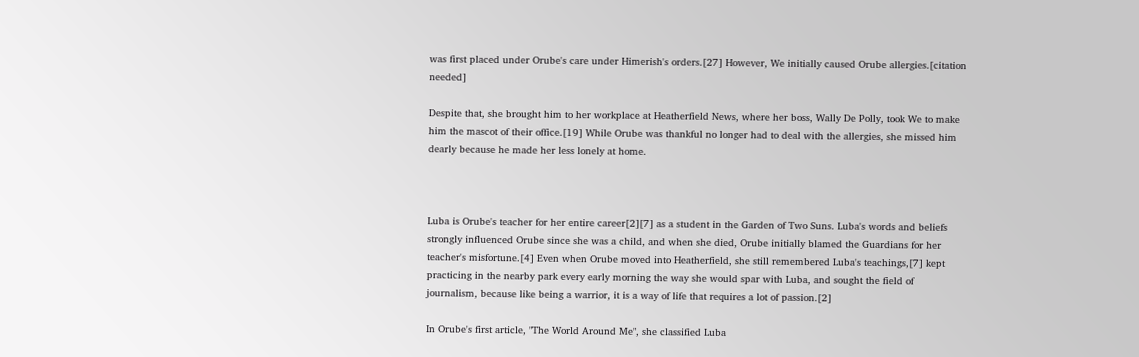was first placed under Orube's care under Himerish's orders.[27] However, We initially caused Orube allergies.[citation needed]

Despite that, she brought him to her workplace at Heatherfield News, where her boss, Wally De Polly, took We to make him the mascot of their office.[19] While Orube was thankful no longer had to deal with the allergies, she missed him dearly because he made her less lonely at home.



Luba is Orube's teacher for her entire career[2][7] as a student in the Garden of Two Suns. Luba's words and beliefs strongly influenced Orube since she was a child, and when she died, Orube initially blamed the Guardians for her teacher's misfortune.[4] Even when Orube moved into Heatherfield, she still remembered Luba's teachings,[7] kept practicing in the nearby park every early morning the way she would spar with Luba, and sought the field of journalism, because like being a warrior, it is a way of life that requires a lot of passion.[2]

In Orube's first article, "The World Around Me", she classified Luba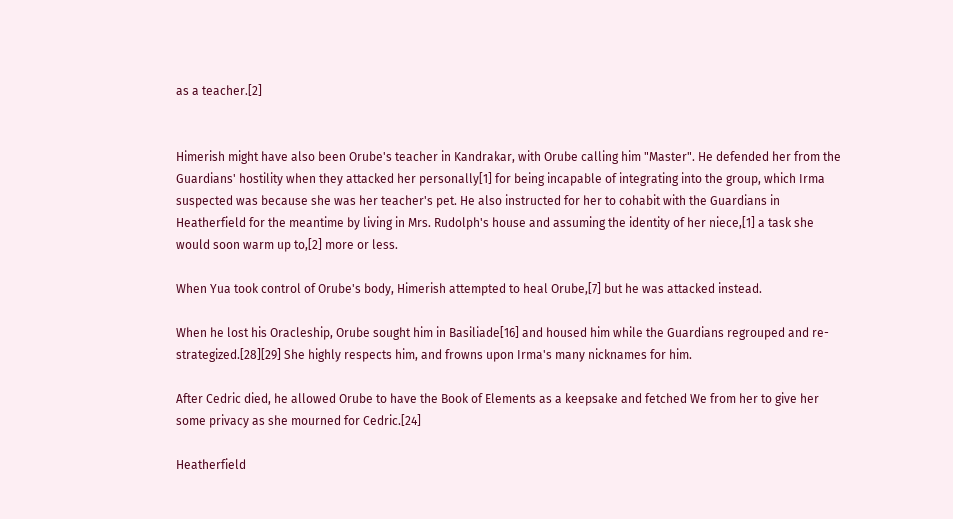as a teacher.[2]


Himerish might have also been Orube's teacher in Kandrakar, with Orube calling him "Master". He defended her from the Guardians' hostility when they attacked her personally[1] for being incapable of integrating into the group, which Irma suspected was because she was her teacher's pet. He also instructed for her to cohabit with the Guardians in Heatherfield for the meantime by living in Mrs. Rudolph's house and assuming the identity of her niece,[1] a task she would soon warm up to,[2] more or less.

When Yua took control of Orube's body, Himerish attempted to heal Orube,[7] but he was attacked instead.

When he lost his Oracleship, Orube sought him in Basiliade[16] and housed him while the Guardians regrouped and re-strategized.[28][29] She highly respects him, and frowns upon Irma's many nicknames for him.

After Cedric died, he allowed Orube to have the Book of Elements as a keepsake and fetched We from her to give her some privacy as she mourned for Cedric.[24]

Heatherfield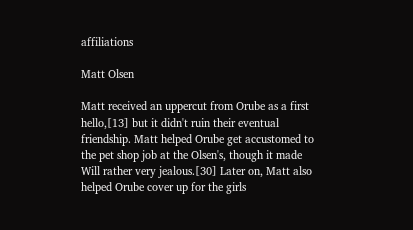affiliations

Matt Olsen

Matt received an uppercut from Orube as a first hello,[13] but it didn't ruin their eventual friendship. Matt helped Orube get accustomed to the pet shop job at the Olsen's, though it made Will rather very jealous.[30] Later on, Matt also helped Orube cover up for the girls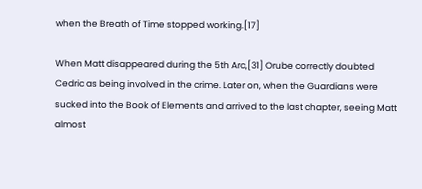when the Breath of Time stopped working.[17]

When Matt disappeared during the 5th Arc,[31] Orube correctly doubted Cedric as being involved in the crime. Later on, when the Guardians were sucked into the Book of Elements and arrived to the last chapter, seeing Matt almost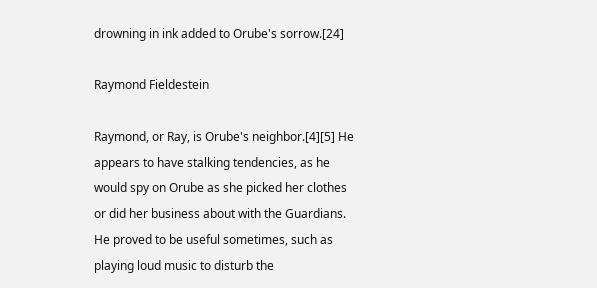drowning in ink added to Orube's sorrow.[24]

Raymond Fieldestein

Raymond, or Ray, is Orube's neighbor.[4][5] He appears to have stalking tendencies, as he would spy on Orube as she picked her clothes or did her business about with the Guardians. He proved to be useful sometimes, such as playing loud music to disturb the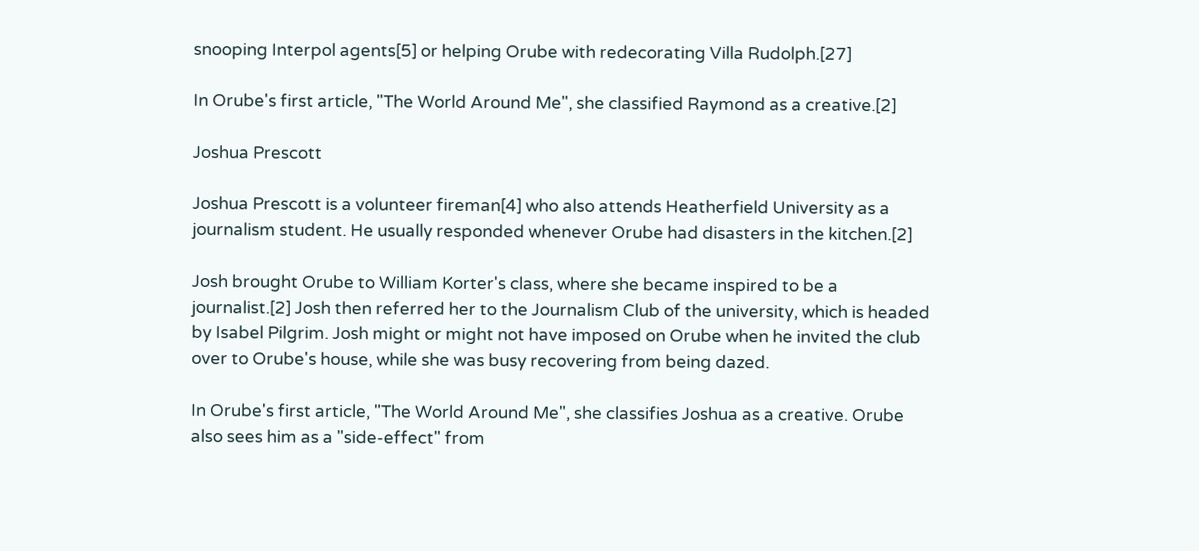snooping Interpol agents[5] or helping Orube with redecorating Villa Rudolph.[27]

In Orube's first article, "The World Around Me", she classified Raymond as a creative.[2]

Joshua Prescott

Joshua Prescott is a volunteer fireman[4] who also attends Heatherfield University as a journalism student. He usually responded whenever Orube had disasters in the kitchen.[2]

Josh brought Orube to William Korter's class, where she became inspired to be a journalist.[2] Josh then referred her to the Journalism Club of the university, which is headed by Isabel Pilgrim. Josh might or might not have imposed on Orube when he invited the club over to Orube's house, while she was busy recovering from being dazed.

In Orube's first article, "The World Around Me", she classifies Joshua as a creative. Orube also sees him as a "side-effect" from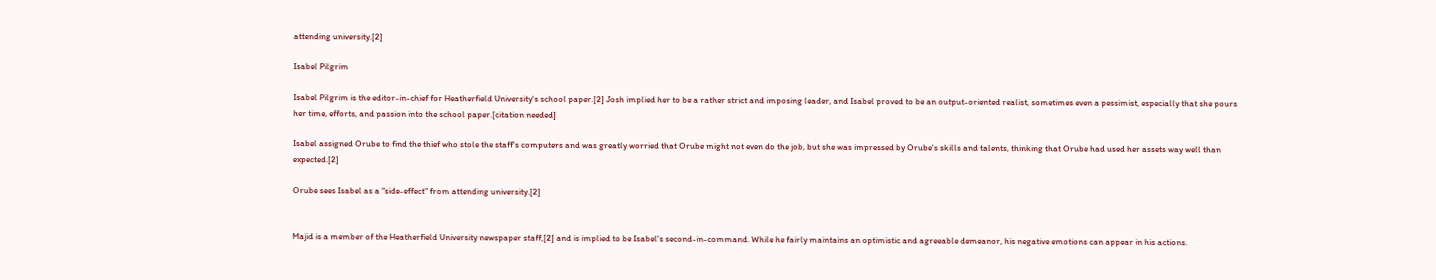attending university.[2]

Isabel Pilgrim

Isabel Pilgrim is the editor-in-chief for Heatherfield University's school paper.[2] Josh implied her to be a rather strict and imposing leader, and Isabel proved to be an output-oriented realist, sometimes even a pessimist, especially that she pours her time, efforts, and passion into the school paper.[citation needed]

Isabel assigned Orube to find the thief who stole the staff's computers and was greatly worried that Orube might not even do the job, but she was impressed by Orube's skills and talents, thinking that Orube had used her assets way well than expected.[2]

Orube sees Isabel as a "side-effect" from attending university.[2]


Majid is a member of the Heatherfield University newspaper staff,[2] and is implied to be Isabel's second-in-command. While he fairly maintains an optimistic and agreeable demeanor, his negative emotions can appear in his actions.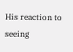His reaction to seeing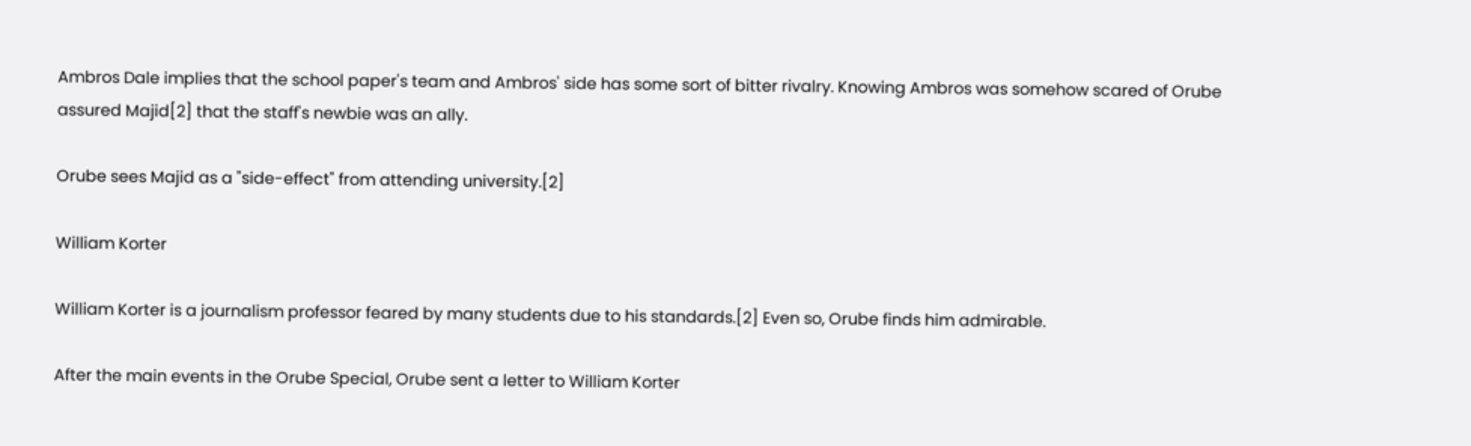Ambros Dale implies that the school paper's team and Ambros' side has some sort of bitter rivalry. Knowing Ambros was somehow scared of Orube assured Majid[2] that the staff's newbie was an ally.

Orube sees Majid as a "side-effect" from attending university.[2]

William Korter

William Korter is a journalism professor feared by many students due to his standards.[2] Even so, Orube finds him admirable.

After the main events in the Orube Special, Orube sent a letter to William Korter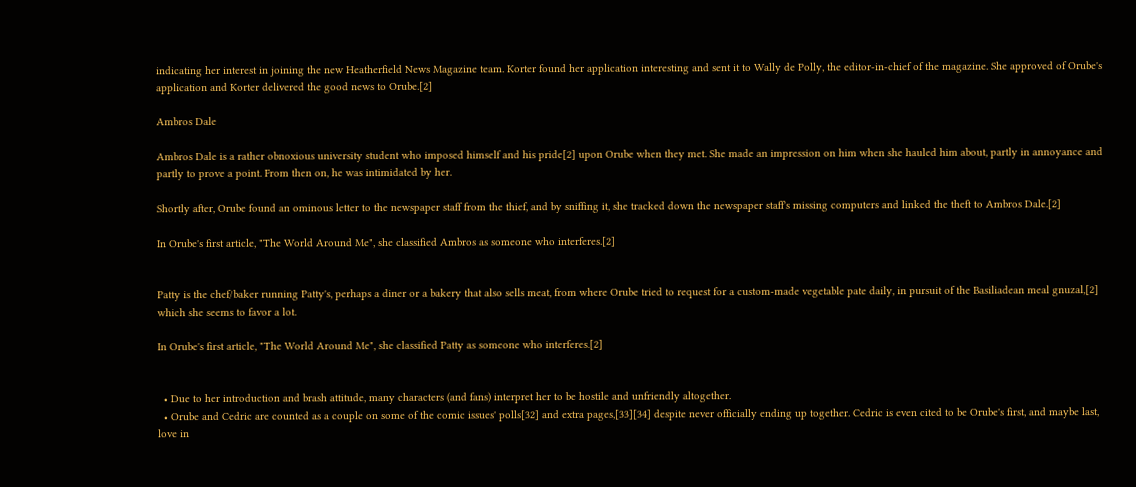indicating her interest in joining the new Heatherfield News Magazine team. Korter found her application interesting and sent it to Wally de Polly, the editor-in-chief of the magazine. She approved of Orube's application and Korter delivered the good news to Orube.[2]

Ambros Dale

Ambros Dale is a rather obnoxious university student who imposed himself and his pride[2] upon Orube when they met. She made an impression on him when she hauled him about, partly in annoyance and partly to prove a point. From then on, he was intimidated by her.

Shortly after, Orube found an ominous letter to the newspaper staff from the thief, and by sniffing it, she tracked down the newspaper staff's missing computers and linked the theft to Ambros Dale.[2]

In Orube's first article, "The World Around Me", she classified Ambros as someone who interferes.[2]


Patty is the chef/baker running Patty's, perhaps a diner or a bakery that also sells meat, from where Orube tried to request for a custom-made vegetable pate daily, in pursuit of the Basiliadean meal gnuzal,[2] which she seems to favor a lot.

In Orube's first article, "The World Around Me", she classified Patty as someone who interferes.[2]


  • Due to her introduction and brash attitude, many characters (and fans) interpret her to be hostile and unfriendly altogether.
  • Orube and Cedric are counted as a couple on some of the comic issues' polls[32] and extra pages,[33][34] despite never officially ending up together. Cedric is even cited to be Orube's first, and maybe last, love in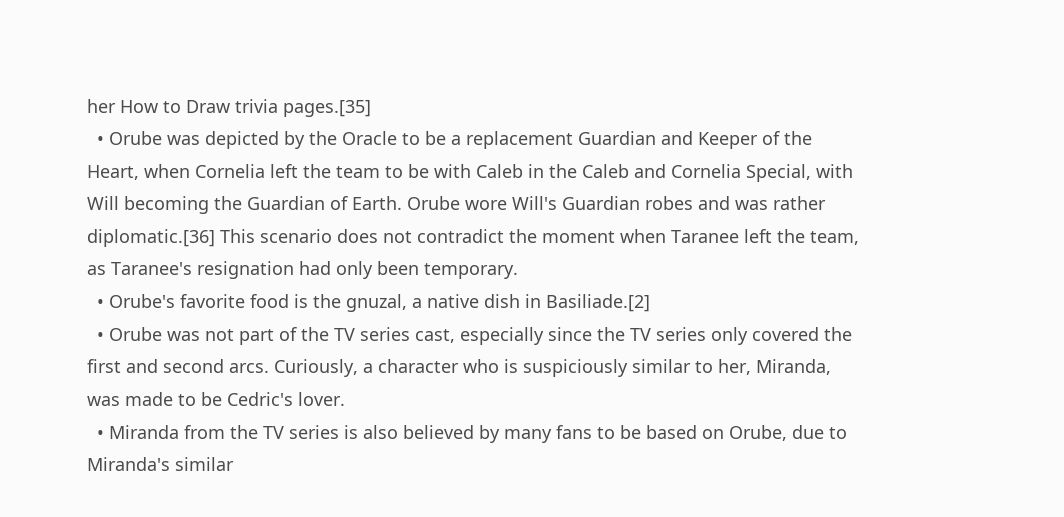her How to Draw trivia pages.[35]
  • Orube was depicted by the Oracle to be a replacement Guardian and Keeper of the Heart, when Cornelia left the team to be with Caleb in the Caleb and Cornelia Special, with Will becoming the Guardian of Earth. Orube wore Will's Guardian robes and was rather diplomatic.[36] This scenario does not contradict the moment when Taranee left the team, as Taranee's resignation had only been temporary.
  • Orube's favorite food is the gnuzal, a native dish in Basiliade.[2]
  • Orube was not part of the TV series cast, especially since the TV series only covered the first and second arcs. Curiously, a character who is suspiciously similar to her, Miranda, was made to be Cedric's lover.
  • Miranda from the TV series is also believed by many fans to be based on Orube, due to Miranda's similar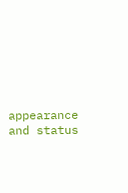appearance and status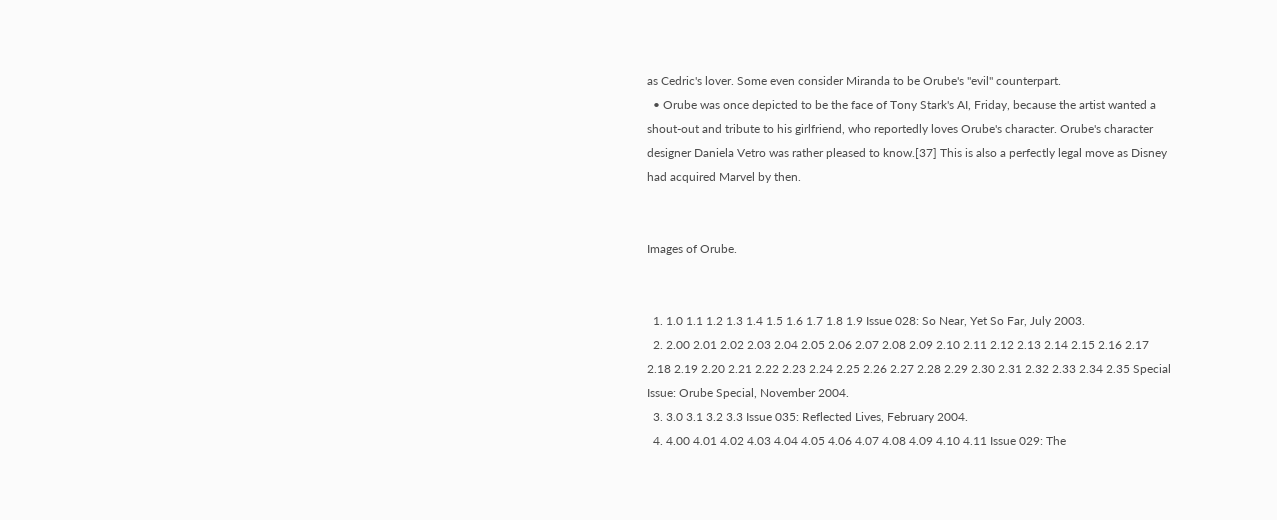as Cedric's lover. Some even consider Miranda to be Orube's "evil" counterpart.
  • Orube was once depicted to be the face of Tony Stark's AI, Friday, because the artist wanted a shout-out and tribute to his girlfriend, who reportedly loves Orube's character. Orube's character designer Daniela Vetro was rather pleased to know.[37] This is also a perfectly legal move as Disney had acquired Marvel by then.


Images of Orube.


  1. 1.0 1.1 1.2 1.3 1.4 1.5 1.6 1.7 1.8 1.9 Issue 028: So Near, Yet So Far, July 2003.
  2. 2.00 2.01 2.02 2.03 2.04 2.05 2.06 2.07 2.08 2.09 2.10 2.11 2.12 2.13 2.14 2.15 2.16 2.17 2.18 2.19 2.20 2.21 2.22 2.23 2.24 2.25 2.26 2.27 2.28 2.29 2.30 2.31 2.32 2.33 2.34 2.35 Special Issue: Orube Special, November 2004.
  3. 3.0 3.1 3.2 3.3 Issue 035: Reflected Lives, February 2004.
  4. 4.00 4.01 4.02 4.03 4.04 4.05 4.06 4.07 4.08 4.09 4.10 4.11 Issue 029: The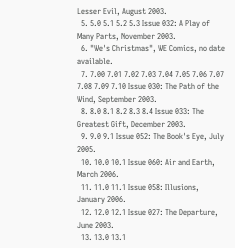Lesser Evil, August 2003.
  5. 5.0 5.1 5.2 5.3 Issue 032: A Play of Many Parts, November 2003.
  6. "We's Christmas", WE Comics, no date available.
  7. 7.00 7.01 7.02 7.03 7.04 7.05 7.06 7.07 7.08 7.09 7.10 Issue 030: The Path of the Wind, September 2003.
  8. 8.0 8.1 8.2 8.3 8.4 Issue 033: The Greatest Gift, December 2003.
  9. 9.0 9.1 Issue 052: The Book's Eye, July 2005.
  10. 10.0 10.1 Issue 060: Air and Earth, March 2006.
  11. 11.0 11.1 Issue 058: Illusions, January 2006.
  12. 12.0 12.1 Issue 027: The Departure, June 2003.
  13. 13.0 13.1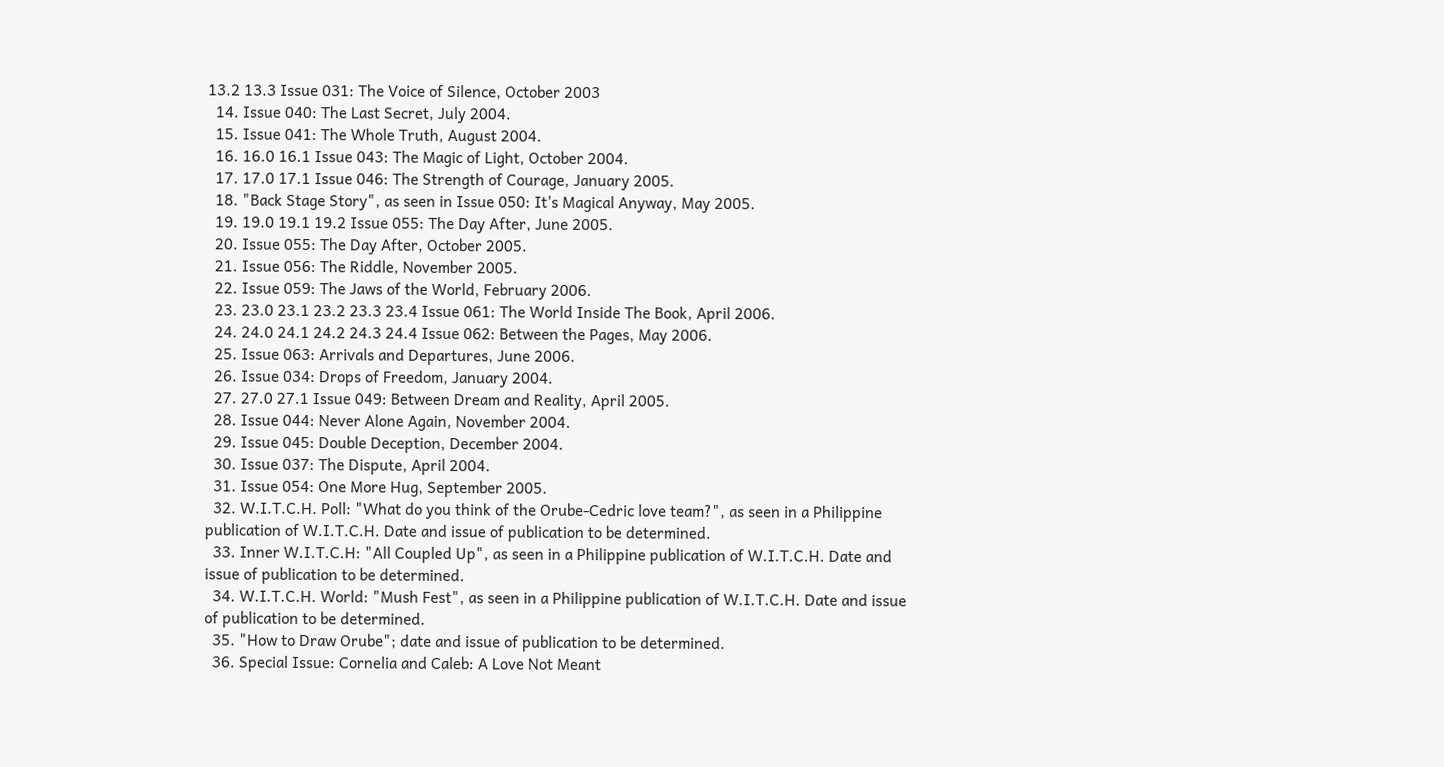13.2 13.3 Issue 031: The Voice of Silence, October 2003
  14. Issue 040: The Last Secret, July 2004.
  15. Issue 041: The Whole Truth, August 2004.
  16. 16.0 16.1 Issue 043: The Magic of Light, October 2004.
  17. 17.0 17.1 Issue 046: The Strength of Courage, January 2005.
  18. "Back Stage Story", as seen in Issue 050: It's Magical Anyway, May 2005.
  19. 19.0 19.1 19.2 Issue 055: The Day After, June 2005.
  20. Issue 055: The Day After, October 2005.
  21. Issue 056: The Riddle, November 2005.
  22. Issue 059: The Jaws of the World, February 2006.
  23. 23.0 23.1 23.2 23.3 23.4 Issue 061: The World Inside The Book, April 2006.
  24. 24.0 24.1 24.2 24.3 24.4 Issue 062: Between the Pages, May 2006.
  25. Issue 063: Arrivals and Departures, June 2006.
  26. Issue 034: Drops of Freedom, January 2004.
  27. 27.0 27.1 Issue 049: Between Dream and Reality, April 2005.
  28. Issue 044: Never Alone Again, November 2004.
  29. Issue 045: Double Deception, December 2004.
  30. Issue 037: The Dispute, April 2004.
  31. Issue 054: One More Hug, September 2005.
  32. W.I.T.C.H. Poll: "What do you think of the Orube-Cedric love team?", as seen in a Philippine publication of W.I.T.C.H. Date and issue of publication to be determined.
  33. Inner W.I.T.C.H: "All Coupled Up", as seen in a Philippine publication of W.I.T.C.H. Date and issue of publication to be determined.
  34. W.I.T.C.H. World: "Mush Fest", as seen in a Philippine publication of W.I.T.C.H. Date and issue of publication to be determined.
  35. "How to Draw Orube"; date and issue of publication to be determined.
  36. Special Issue: Cornelia and Caleb: A Love Not Meant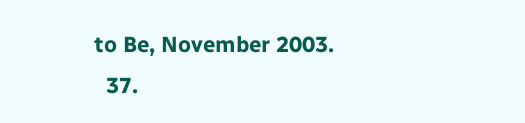to Be, November 2003.
  37.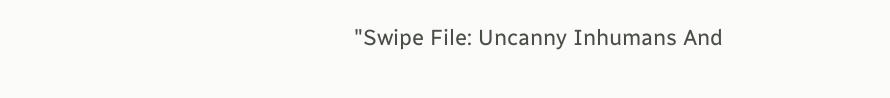"Swipe File: Uncanny Inhumans And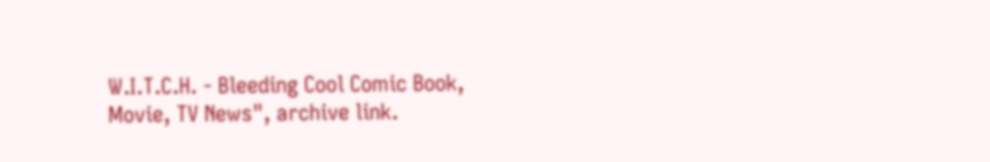W.I.T.C.H. - Bleeding Cool Comic Book, Movie, TV News", archive link.